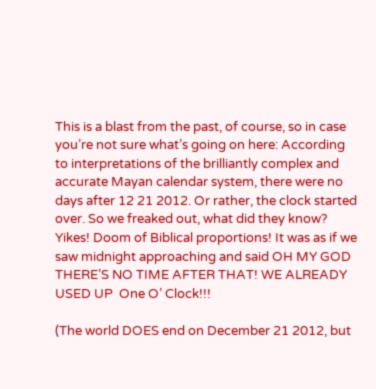This is a blast from the past, of course, so in case you’re not sure what’s going on here: According to interpretations of the brilliantly complex and accurate Mayan calendar system, there were no days after 12 21 2012. Or rather, the clock started over. So we freaked out, what did they know? Yikes! Doom of Biblical proportions! It was as if we saw midnight approaching and said OH MY GOD THERE’S NO TIME AFTER THAT! WE ALREADY USED UP  One O’ Clock!!!

(The world DOES end on December 21 2012, but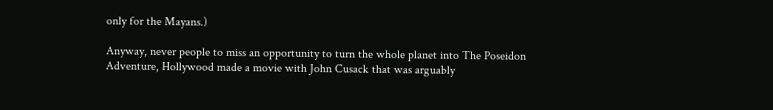only for the Mayans.)

Anyway, never people to miss an opportunity to turn the whole planet into The Poseidon Adventure, Hollywood made a movie with John Cusack that was arguably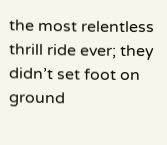the most relentless thrill ride ever; they didn’t set foot on ground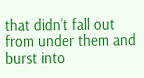that didn’t fall out from under them and burst into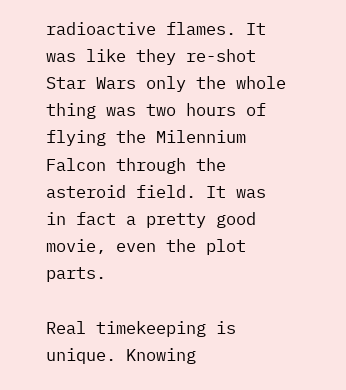radioactive flames. It was like they re-shot Star Wars only the whole thing was two hours of flying the Milennium Falcon through the asteroid field. It was in fact a pretty good movie, even the plot parts.

Real timekeeping is unique. Knowing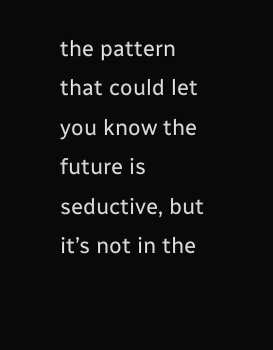the pattern that could let you know the future is seductive, but it’s not in the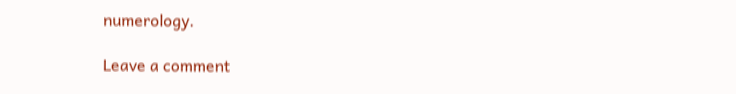numerology.

Leave a comment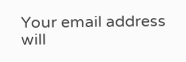Your email address will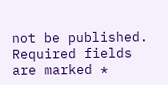not be published. Required fields are marked *